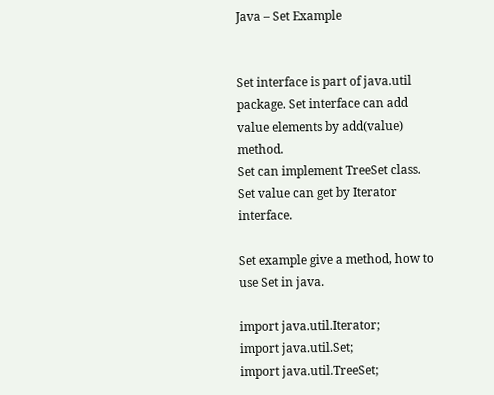Java – Set Example


Set interface is part of java.util package. Set interface can add value elements by add(value) method.
Set can implement TreeSet class.
Set value can get by Iterator interface.

Set example give a method, how to use Set in java.

import java.util.Iterator;
import java.util.Set;
import java.util.TreeSet;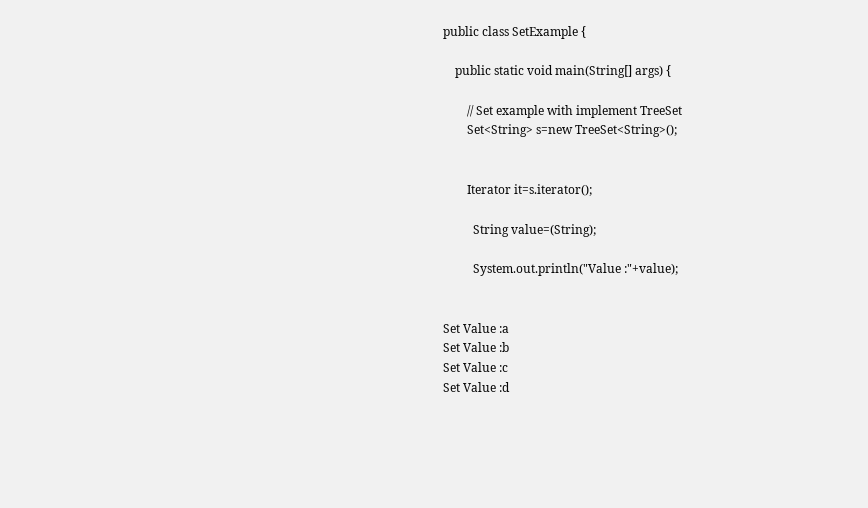public class SetExample {

    public static void main(String[] args) {

        // Set example with implement TreeSet
        Set<String> s=new TreeSet<String>();


        Iterator it=s.iterator();

          String value=(String);

          System.out.println("Value :"+value);


Set Value :a
Set Value :b
Set Value :c
Set Value :d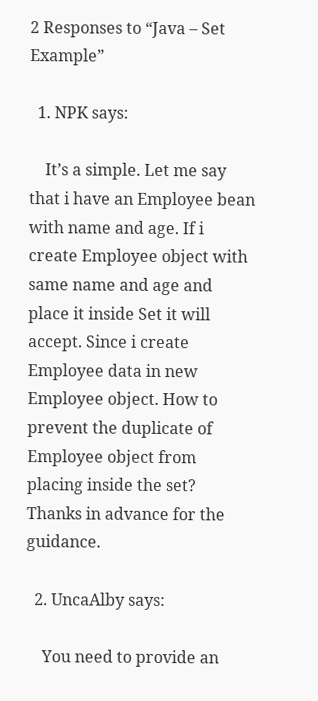2 Responses to “Java – Set Example”

  1. NPK says:

    It’s a simple. Let me say that i have an Employee bean with name and age. If i create Employee object with same name and age and place it inside Set it will accept. Since i create Employee data in new Employee object. How to prevent the duplicate of Employee object from placing inside the set? Thanks in advance for the guidance.

  2. UncaAlby says:

    You need to provide an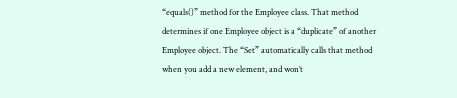“equals()” method for the Employee class. That method determines if one Employee object is a “duplicate” of another Employee object. The “Set” automatically calls that method when you add a new element, and won’t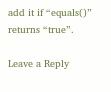add it if “equals()” returns “true”.

Leave a Reply